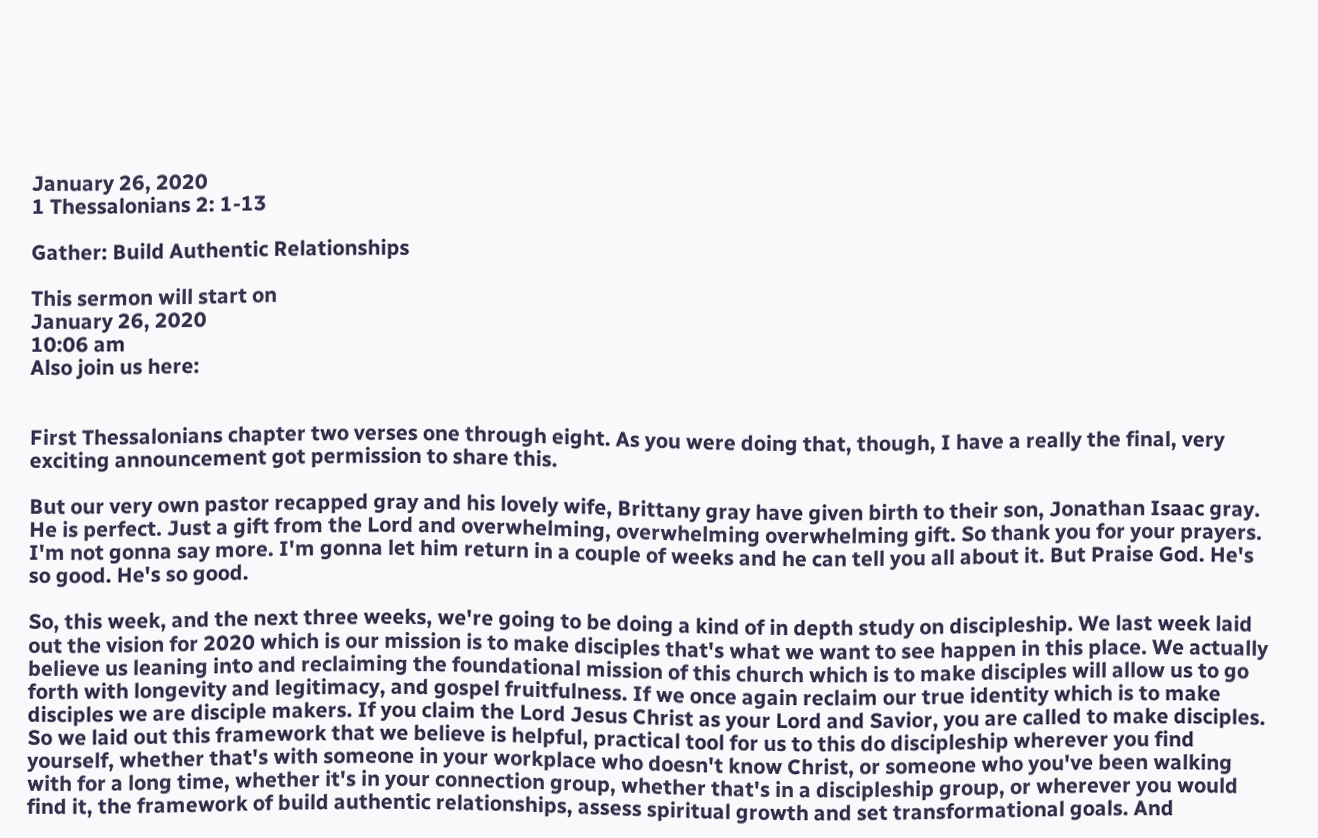January 26, 2020
1 Thessalonians 2: 1-13

Gather: Build Authentic Relationships

This sermon will start on
January 26, 2020
10:06 am
Also join us here:


First Thessalonians chapter two verses one through eight. As you were doing that, though, I have a really the final, very exciting announcement got permission to share this.

But our very own pastor recapped gray and his lovely wife, Brittany gray have given birth to their son, Jonathan Isaac gray. He is perfect. Just a gift from the Lord and overwhelming, overwhelming overwhelming gift. So thank you for your prayers. I'm not gonna say more. I'm gonna let him return in a couple of weeks and he can tell you all about it. But Praise God. He's so good. He's so good.

So, this week, and the next three weeks, we're going to be doing a kind of in depth study on discipleship. We last week laid out the vision for 2020 which is our mission is to make disciples that's what we want to see happen in this place. We actually believe us leaning into and reclaiming the foundational mission of this church which is to make disciples will allow us to go forth with longevity and legitimacy, and gospel fruitfulness. If we once again reclaim our true identity which is to make disciples we are disciple makers. If you claim the Lord Jesus Christ as your Lord and Savior, you are called to make disciples. So we laid out this framework that we believe is helpful, practical tool for us to this do discipleship wherever you find yourself, whether that's with someone in your workplace who doesn't know Christ, or someone who you've been walking with for a long time, whether it's in your connection group, whether that's in a discipleship group, or wherever you would find it, the framework of build authentic relationships, assess spiritual growth and set transformational goals. And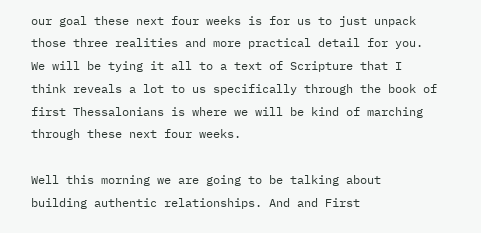our goal these next four weeks is for us to just unpack those three realities and more practical detail for you. We will be tying it all to a text of Scripture that I think reveals a lot to us specifically through the book of first Thessalonians is where we will be kind of marching through these next four weeks.

Well this morning we are going to be talking about building authentic relationships. And and First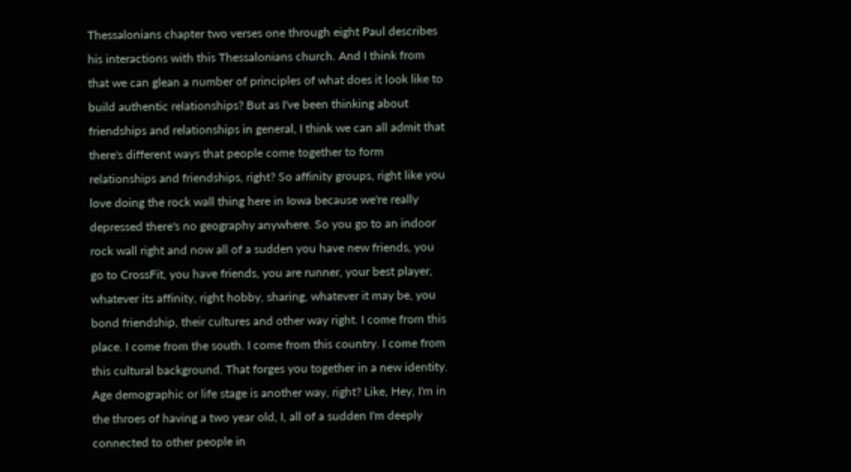Thessalonians chapter two verses one through eight Paul describes his interactions with this Thessalonians church. And I think from that we can glean a number of principles of what does it look like to build authentic relationships? But as I've been thinking about friendships and relationships in general, I think we can all admit that there's different ways that people come together to form relationships and friendships, right? So affinity groups, right like you love doing the rock wall thing here in Iowa because we're really depressed there's no geography anywhere. So you go to an indoor rock wall right and now all of a sudden you have new friends, you go to CrossFit, you have friends, you are runner, your best player, whatever its affinity, right hobby, sharing, whatever it may be, you bond friendship, their cultures and other way right. I come from this place. I come from the south. I come from this country. I come from this cultural background. That forges you together in a new identity. Age demographic or life stage is another way, right? Like, Hey, I'm in the throes of having a two year old, I, all of a sudden I'm deeply connected to other people in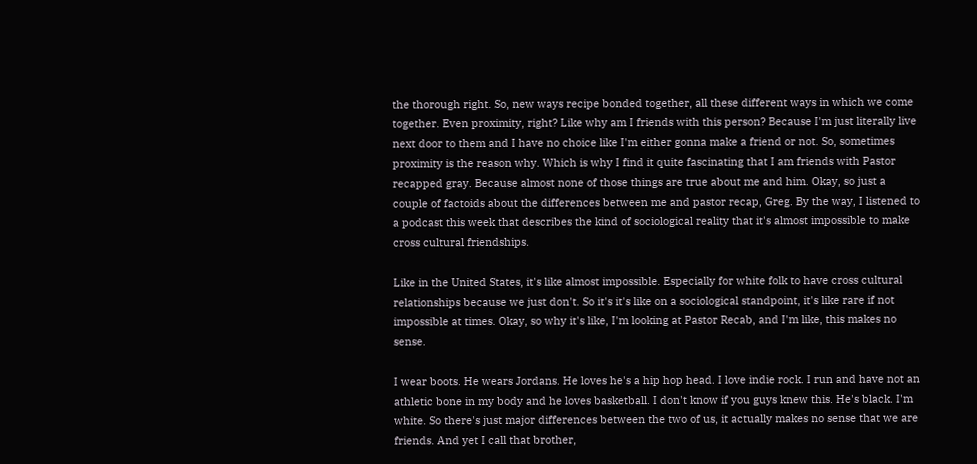the thorough right. So, new ways recipe bonded together, all these different ways in which we come together. Even proximity, right? Like why am I friends with this person? Because I'm just literally live next door to them and I have no choice like I'm either gonna make a friend or not. So, sometimes proximity is the reason why. Which is why I find it quite fascinating that I am friends with Pastor recapped gray. Because almost none of those things are true about me and him. Okay, so just a couple of factoids about the differences between me and pastor recap, Greg. By the way, I listened to a podcast this week that describes the kind of sociological reality that it's almost impossible to make cross cultural friendships.

Like in the United States, it's like almost impossible. Especially for white folk to have cross cultural relationships because we just don't. So it's it's like on a sociological standpoint, it's like rare if not impossible at times. Okay, so why it's like, I'm looking at Pastor Recab, and I'm like, this makes no sense.

I wear boots. He wears Jordans. He loves he's a hip hop head. I love indie rock. I run and have not an athletic bone in my body and he loves basketball. I don't know if you guys knew this. He's black. I'm white. So there's just major differences between the two of us, it actually makes no sense that we are friends. And yet I call that brother,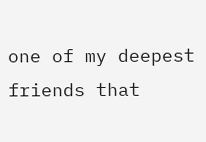one of my deepest friends that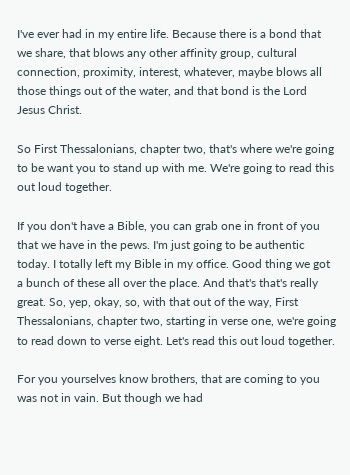I've ever had in my entire life. Because there is a bond that we share, that blows any other affinity group, cultural connection, proximity, interest, whatever, maybe blows all those things out of the water, and that bond is the Lord Jesus Christ.

So First Thessalonians, chapter two, that's where we're going to be want you to stand up with me. We're going to read this out loud together.

If you don't have a Bible, you can grab one in front of you that we have in the pews. I'm just going to be authentic today. I totally left my Bible in my office. Good thing we got a bunch of these all over the place. And that's that's really great. So, yep, okay, so, with that out of the way, First Thessalonians, chapter two, starting in verse one, we're going to read down to verse eight. Let's read this out loud together.

For you yourselves know brothers, that are coming to you was not in vain. But though we had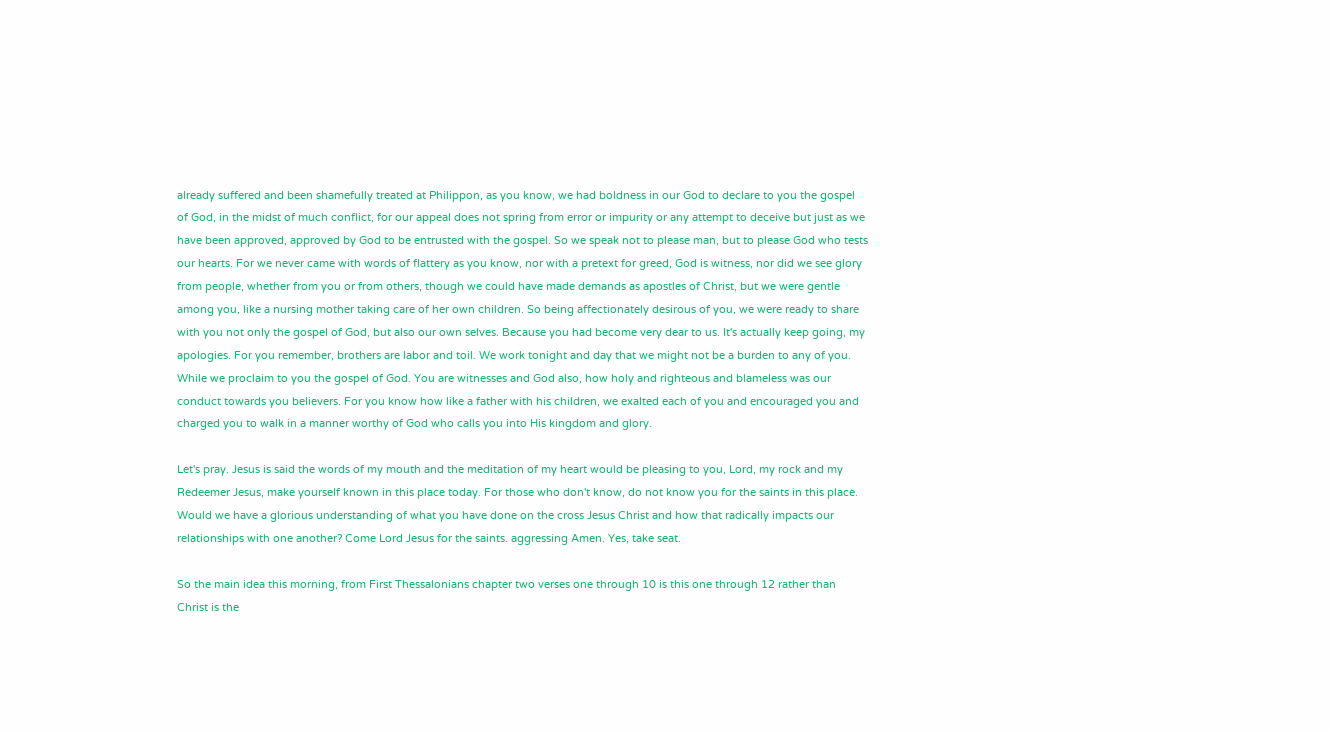already suffered and been shamefully treated at Philippon, as you know, we had boldness in our God to declare to you the gospel of God, in the midst of much conflict, for our appeal does not spring from error or impurity or any attempt to deceive but just as we have been approved, approved by God to be entrusted with the gospel. So we speak not to please man, but to please God who tests our hearts. For we never came with words of flattery as you know, nor with a pretext for greed, God is witness, nor did we see glory from people, whether from you or from others, though we could have made demands as apostles of Christ, but we were gentle among you, like a nursing mother taking care of her own children. So being affectionately desirous of you, we were ready to share with you not only the gospel of God, but also our own selves. Because you had become very dear to us. It's actually keep going, my apologies. For you remember, brothers are labor and toil. We work tonight and day that we might not be a burden to any of you. While we proclaim to you the gospel of God. You are witnesses and God also, how holy and righteous and blameless was our conduct towards you believers. For you know how like a father with his children, we exalted each of you and encouraged you and charged you to walk in a manner worthy of God who calls you into His kingdom and glory.

Let's pray. Jesus is said the words of my mouth and the meditation of my heart would be pleasing to you, Lord, my rock and my Redeemer Jesus, make yourself known in this place today. For those who don't know, do not know you for the saints in this place. Would we have a glorious understanding of what you have done on the cross Jesus Christ and how that radically impacts our relationships with one another? Come Lord Jesus for the saints. aggressing Amen. Yes, take seat.

So the main idea this morning, from First Thessalonians chapter two verses one through 10 is this one through 12 rather than Christ is the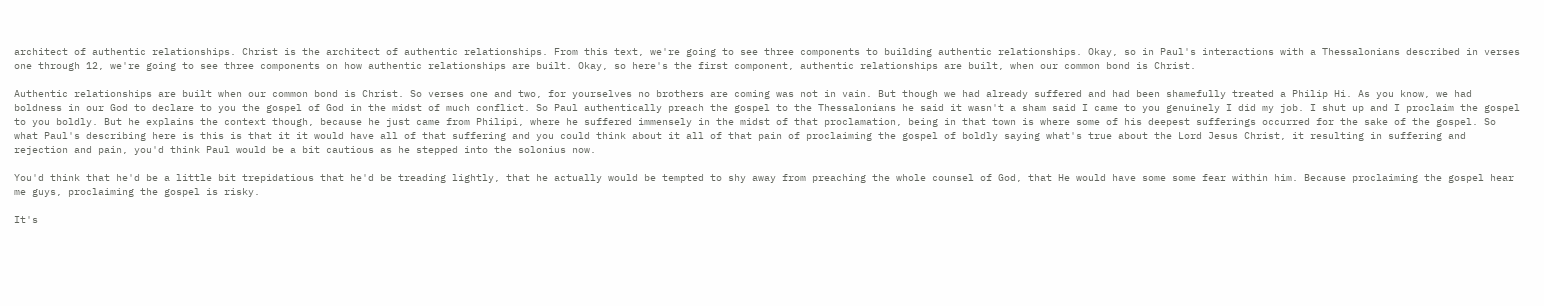architect of authentic relationships. Christ is the architect of authentic relationships. From this text, we're going to see three components to building authentic relationships. Okay, so in Paul's interactions with a Thessalonians described in verses one through 12, we're going to see three components on how authentic relationships are built. Okay, so here's the first component, authentic relationships are built, when our common bond is Christ.

Authentic relationships are built when our common bond is Christ. So verses one and two, for yourselves no brothers are coming was not in vain. But though we had already suffered and had been shamefully treated a Philip Hi. As you know, we had boldness in our God to declare to you the gospel of God in the midst of much conflict. So Paul authentically preach the gospel to the Thessalonians he said it wasn't a sham said I came to you genuinely I did my job. I shut up and I proclaim the gospel to you boldly. But he explains the context though, because he just came from Philipi, where he suffered immensely in the midst of that proclamation, being in that town is where some of his deepest sufferings occurred for the sake of the gospel. So what Paul's describing here is this is that it it would have all of that suffering and you could think about it all of that pain of proclaiming the gospel of boldly saying what's true about the Lord Jesus Christ, it resulting in suffering and rejection and pain, you'd think Paul would be a bit cautious as he stepped into the solonius now.

You'd think that he'd be a little bit trepidatious that he'd be treading lightly, that he actually would be tempted to shy away from preaching the whole counsel of God, that He would have some some fear within him. Because proclaiming the gospel hear me guys, proclaiming the gospel is risky.

It's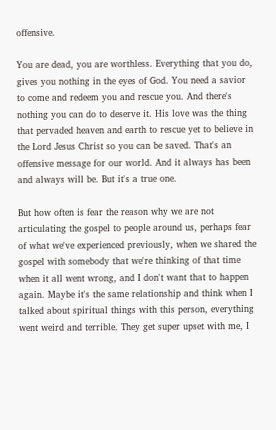offensive.

You are dead, you are worthless. Everything that you do, gives you nothing in the eyes of God. You need a savior to come and redeem you and rescue you. And there's nothing you can do to deserve it. His love was the thing that pervaded heaven and earth to rescue yet to believe in the Lord Jesus Christ so you can be saved. That's an offensive message for our world. And it always has been and always will be. But it's a true one.

But how often is fear the reason why we are not articulating the gospel to people around us, perhaps fear of what we've experienced previously, when we shared the gospel with somebody that we're thinking of that time when it all went wrong, and I don't want that to happen again. Maybe it's the same relationship and think when I talked about spiritual things with this person, everything went weird and terrible. They get super upset with me, I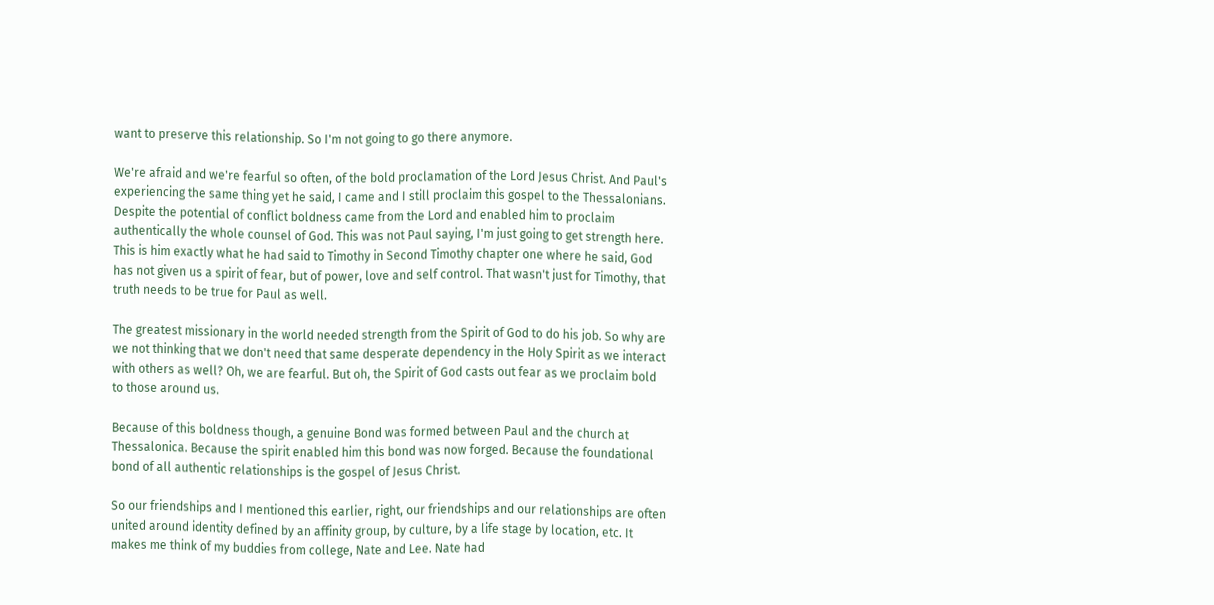want to preserve this relationship. So I'm not going to go there anymore.

We're afraid and we're fearful so often, of the bold proclamation of the Lord Jesus Christ. And Paul's experiencing the same thing yet he said, I came and I still proclaim this gospel to the Thessalonians. Despite the potential of conflict boldness came from the Lord and enabled him to proclaim authentically the whole counsel of God. This was not Paul saying, I'm just going to get strength here. This is him exactly what he had said to Timothy in Second Timothy chapter one where he said, God has not given us a spirit of fear, but of power, love and self control. That wasn't just for Timothy, that truth needs to be true for Paul as well.

The greatest missionary in the world needed strength from the Spirit of God to do his job. So why are we not thinking that we don't need that same desperate dependency in the Holy Spirit as we interact with others as well? Oh, we are fearful. But oh, the Spirit of God casts out fear as we proclaim bold to those around us.

Because of this boldness though, a genuine Bond was formed between Paul and the church at Thessalonica. Because the spirit enabled him this bond was now forged. Because the foundational bond of all authentic relationships is the gospel of Jesus Christ.

So our friendships and I mentioned this earlier, right, our friendships and our relationships are often united around identity defined by an affinity group, by culture, by a life stage by location, etc. It makes me think of my buddies from college, Nate and Lee. Nate had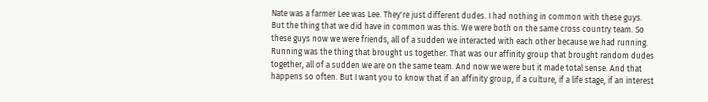Nate was a farmer Lee was Lee. They're just different dudes. I had nothing in common with these guys. But the thing that we did have in common was this. We were both on the same cross country team. So these guys now we were friends, all of a sudden we interacted with each other because we had running. Running was the thing that brought us together. That was our affinity group that brought random dudes together, all of a sudden we are on the same team. And now we were but it made total sense. And that happens so often. But I want you to know that if an affinity group, if a culture, if a life stage, if an interest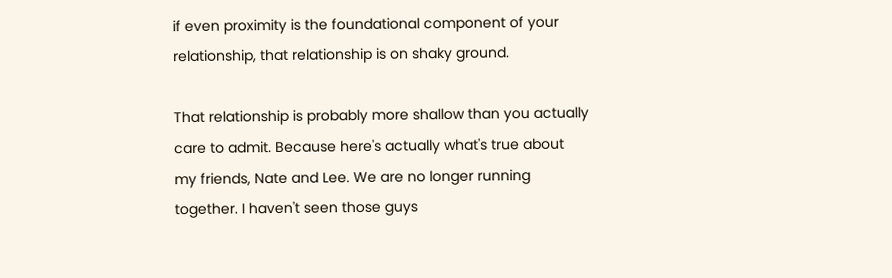if even proximity is the foundational component of your relationship, that relationship is on shaky ground.

That relationship is probably more shallow than you actually care to admit. Because here's actually what's true about my friends, Nate and Lee. We are no longer running together. I haven't seen those guys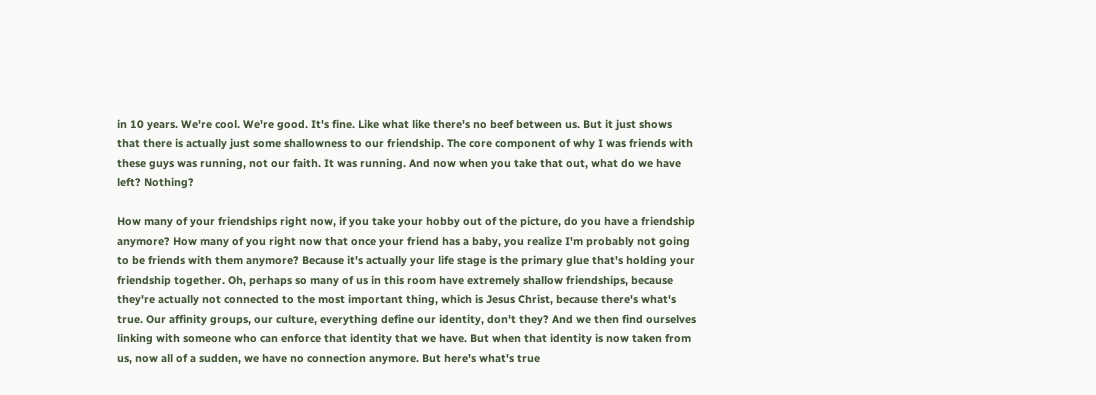in 10 years. We're cool. We're good. It's fine. Like what like there's no beef between us. But it just shows that there is actually just some shallowness to our friendship. The core component of why I was friends with these guys was running, not our faith. It was running. And now when you take that out, what do we have left? Nothing?

How many of your friendships right now, if you take your hobby out of the picture, do you have a friendship anymore? How many of you right now that once your friend has a baby, you realize I'm probably not going to be friends with them anymore? Because it's actually your life stage is the primary glue that's holding your friendship together. Oh, perhaps so many of us in this room have extremely shallow friendships, because they're actually not connected to the most important thing, which is Jesus Christ, because there's what's true. Our affinity groups, our culture, everything define our identity, don't they? And we then find ourselves linking with someone who can enforce that identity that we have. But when that identity is now taken from us, now all of a sudden, we have no connection anymore. But here's what's true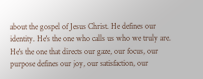about the gospel of Jesus Christ. He defines our identity. He's the one who calls us who we truly are. He's the one that directs our gaze, our focus, our purpose defines our joy, our satisfaction, our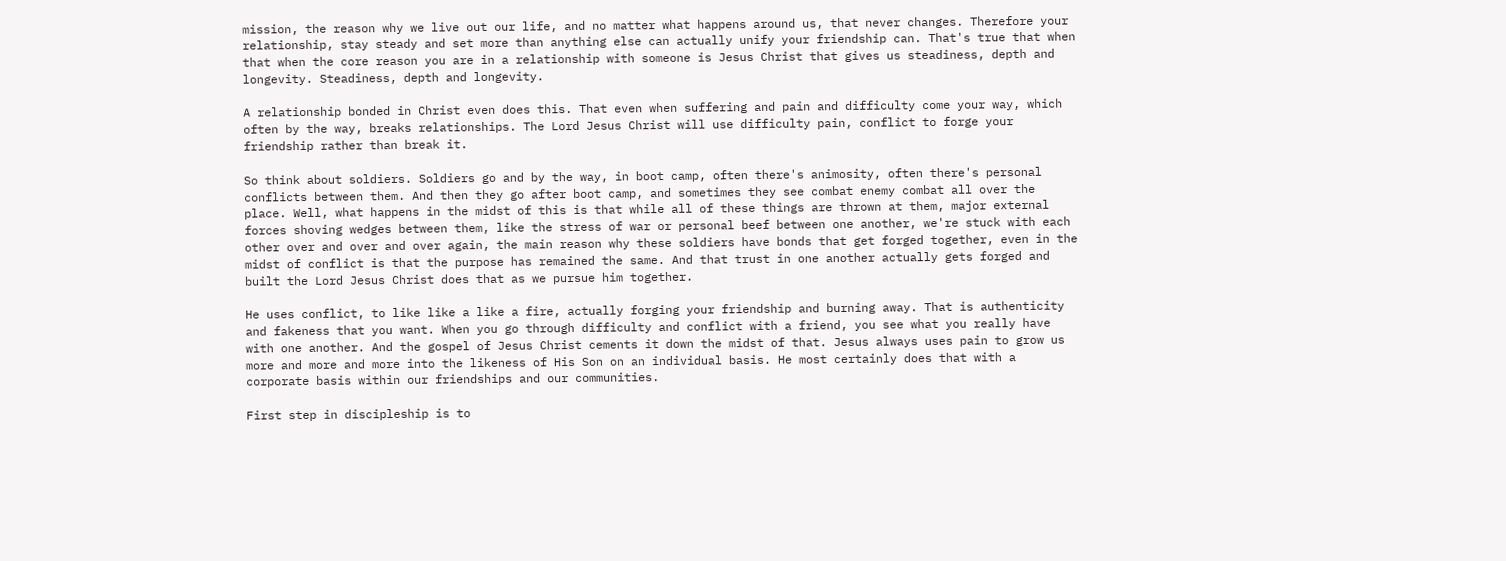mission, the reason why we live out our life, and no matter what happens around us, that never changes. Therefore your relationship, stay steady and set more than anything else can actually unify your friendship can. That's true that when that when the core reason you are in a relationship with someone is Jesus Christ that gives us steadiness, depth and longevity. Steadiness, depth and longevity.

A relationship bonded in Christ even does this. That even when suffering and pain and difficulty come your way, which often by the way, breaks relationships. The Lord Jesus Christ will use difficulty pain, conflict to forge your friendship rather than break it.

So think about soldiers. Soldiers go and by the way, in boot camp, often there's animosity, often there's personal conflicts between them. And then they go after boot camp, and sometimes they see combat enemy combat all over the place. Well, what happens in the midst of this is that while all of these things are thrown at them, major external forces shoving wedges between them, like the stress of war or personal beef between one another, we're stuck with each other over and over and over again, the main reason why these soldiers have bonds that get forged together, even in the midst of conflict is that the purpose has remained the same. And that trust in one another actually gets forged and built the Lord Jesus Christ does that as we pursue him together.

He uses conflict, to like like a like a fire, actually forging your friendship and burning away. That is authenticity and fakeness that you want. When you go through difficulty and conflict with a friend, you see what you really have with one another. And the gospel of Jesus Christ cements it down the midst of that. Jesus always uses pain to grow us more and more and more into the likeness of His Son on an individual basis. He most certainly does that with a corporate basis within our friendships and our communities.

First step in discipleship is to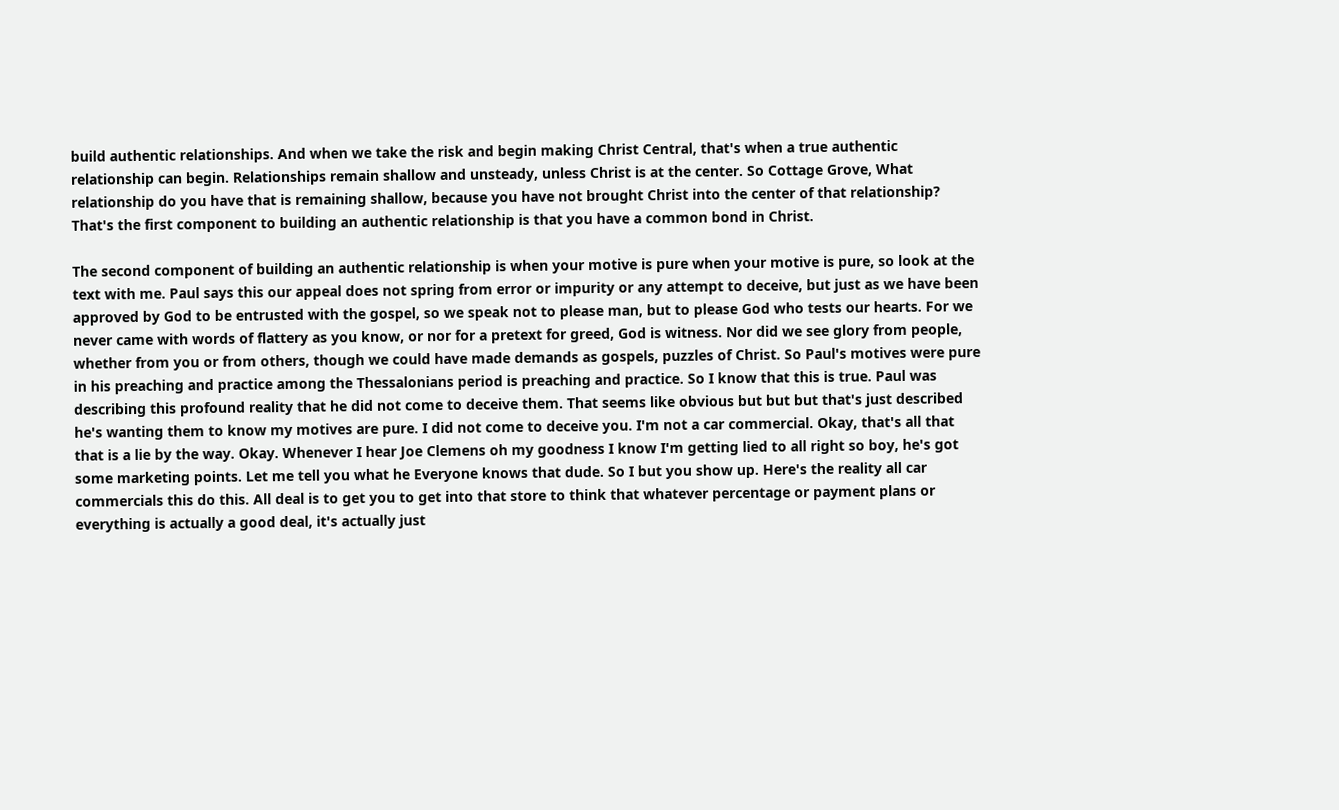build authentic relationships. And when we take the risk and begin making Christ Central, that's when a true authentic relationship can begin. Relationships remain shallow and unsteady, unless Christ is at the center. So Cottage Grove, What relationship do you have that is remaining shallow, because you have not brought Christ into the center of that relationship? That's the first component to building an authentic relationship is that you have a common bond in Christ.

The second component of building an authentic relationship is when your motive is pure when your motive is pure, so look at the text with me. Paul says this our appeal does not spring from error or impurity or any attempt to deceive, but just as we have been approved by God to be entrusted with the gospel, so we speak not to please man, but to please God who tests our hearts. For we never came with words of flattery as you know, or nor for a pretext for greed, God is witness. Nor did we see glory from people, whether from you or from others, though we could have made demands as gospels, puzzles of Christ. So Paul's motives were pure in his preaching and practice among the Thessalonians period is preaching and practice. So I know that this is true. Paul was describing this profound reality that he did not come to deceive them. That seems like obvious but but but that's just described he's wanting them to know my motives are pure. I did not come to deceive you. I'm not a car commercial. Okay, that's all that that is a lie by the way. Okay. Whenever I hear Joe Clemens oh my goodness I know I'm getting lied to all right so boy, he's got some marketing points. Let me tell you what he Everyone knows that dude. So I but you show up. Here's the reality all car commercials this do this. All deal is to get you to get into that store to think that whatever percentage or payment plans or everything is actually a good deal, it's actually just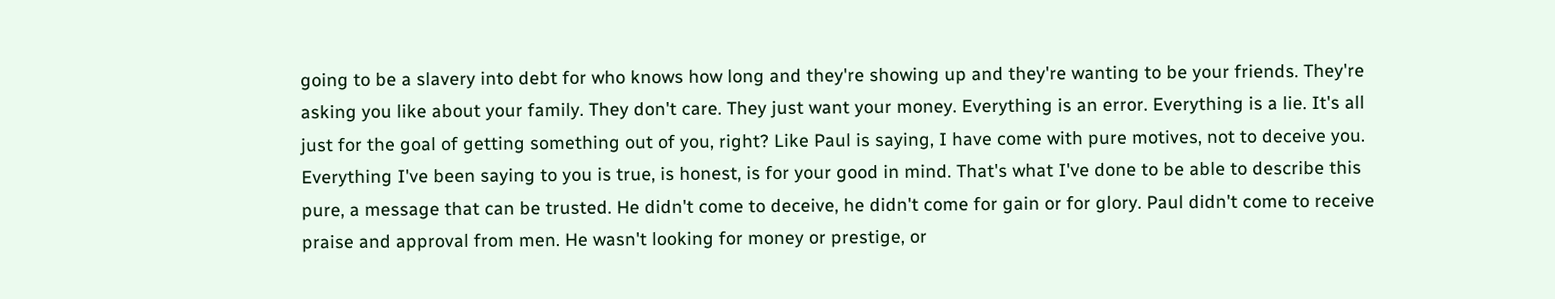going to be a slavery into debt for who knows how long and they're showing up and they're wanting to be your friends. They're asking you like about your family. They don't care. They just want your money. Everything is an error. Everything is a lie. It's all just for the goal of getting something out of you, right? Like Paul is saying, I have come with pure motives, not to deceive you. Everything I've been saying to you is true, is honest, is for your good in mind. That's what I've done to be able to describe this pure, a message that can be trusted. He didn't come to deceive, he didn't come for gain or for glory. Paul didn't come to receive praise and approval from men. He wasn't looking for money or prestige, or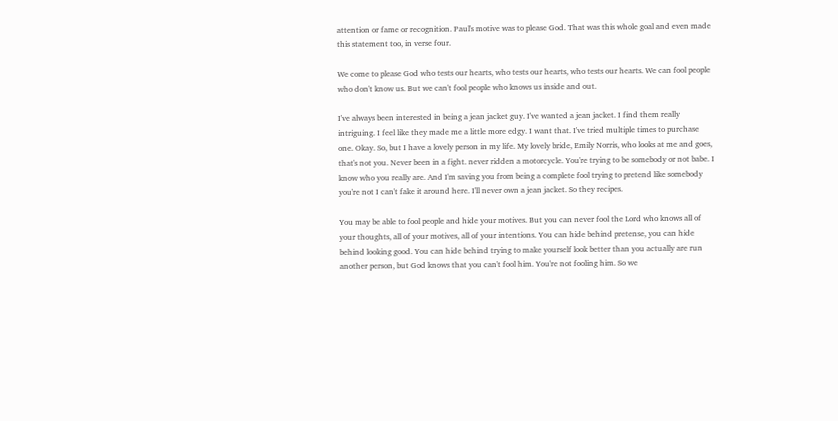attention or fame or recognition. Paul's motive was to please God. That was this whole goal and even made this statement too, in verse four.

We come to please God who tests our hearts, who tests our hearts, who tests our hearts. We can fool people who don't know us. But we can't fool people who knows us inside and out.

I've always been interested in being a jean jacket guy. I've wanted a jean jacket. I find them really intriguing. I feel like they made me a little more edgy. I want that. I've tried multiple times to purchase one. Okay. So, but I have a lovely person in my life. My lovely bride, Emily Norris, who looks at me and goes, that's not you. Never been in a fight. never ridden a motorcycle. You're trying to be somebody or not babe. I know who you really are. And I'm saving you from being a complete fool trying to pretend like somebody you're not I can't fake it around here. I'll never own a jean jacket. So they recipes.

You may be able to fool people and hide your motives. But you can never fool the Lord who knows all of your thoughts, all of your motives, all of your intentions. You can hide behind pretense, you can hide behind looking good. You can hide behind trying to make yourself look better than you actually are run another person, but God knows that you can't fool him. You're not fooling him. So we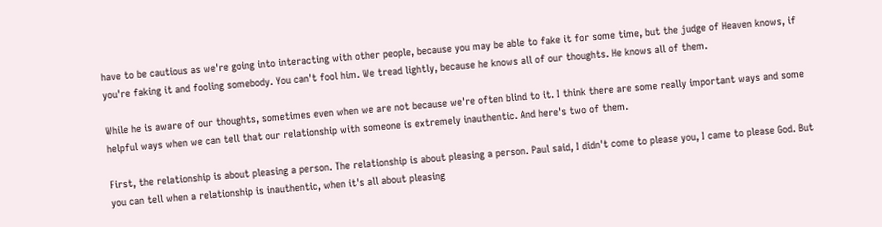have to be cautious as we're going into interacting with other people, because you may be able to fake it for some time, but the judge of Heaven knows, if you're faking it and fooling somebody. You can't fool him. We tread lightly, because he knows all of our thoughts. He knows all of them.

While he is aware of our thoughts, sometimes even when we are not because we're often blind to it. I think there are some really important ways and some helpful ways when we can tell that our relationship with someone is extremely inauthentic. And here's two of them.

First, the relationship is about pleasing a person. The relationship is about pleasing a person. Paul said, I didn't come to please you, I came to please God. But you can tell when a relationship is inauthentic, when it's all about pleasing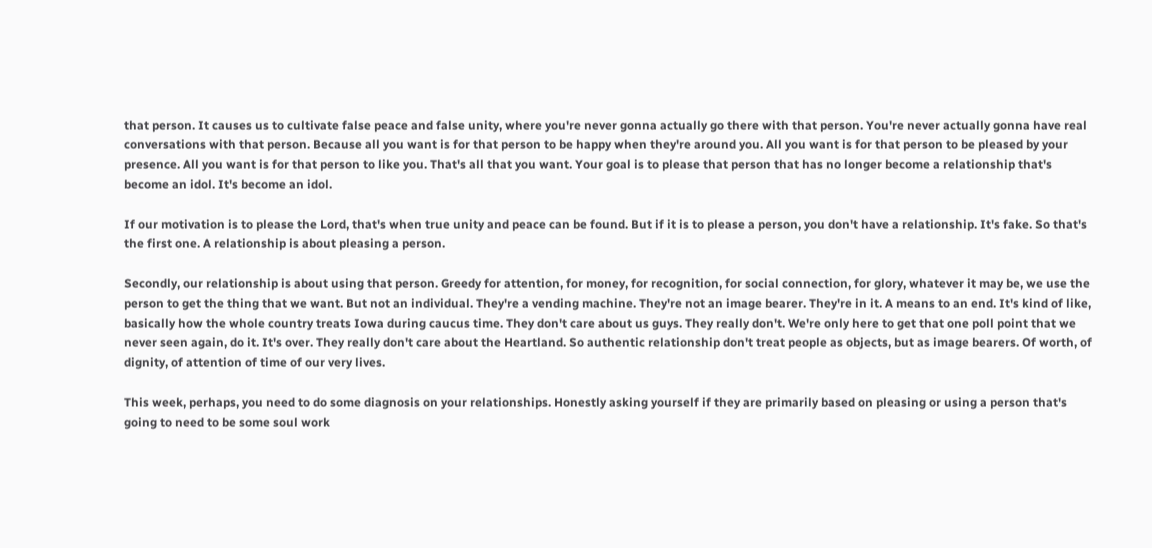that person. It causes us to cultivate false peace and false unity, where you're never gonna actually go there with that person. You're never actually gonna have real conversations with that person. Because all you want is for that person to be happy when they're around you. All you want is for that person to be pleased by your presence. All you want is for that person to like you. That's all that you want. Your goal is to please that person that has no longer become a relationship that's become an idol. It's become an idol.

If our motivation is to please the Lord, that's when true unity and peace can be found. But if it is to please a person, you don't have a relationship. It's fake. So that's the first one. A relationship is about pleasing a person.

Secondly, our relationship is about using that person. Greedy for attention, for money, for recognition, for social connection, for glory, whatever it may be, we use the person to get the thing that we want. But not an individual. They're a vending machine. They're not an image bearer. They're in it. A means to an end. It's kind of like, basically how the whole country treats Iowa during caucus time. They don't care about us guys. They really don't. We're only here to get that one poll point that we never seen again, do it. It's over. They really don't care about the Heartland. So authentic relationship don't treat people as objects, but as image bearers. Of worth, of dignity, of attention of time of our very lives.

This week, perhaps, you need to do some diagnosis on your relationships. Honestly asking yourself if they are primarily based on pleasing or using a person that's going to need to be some soul work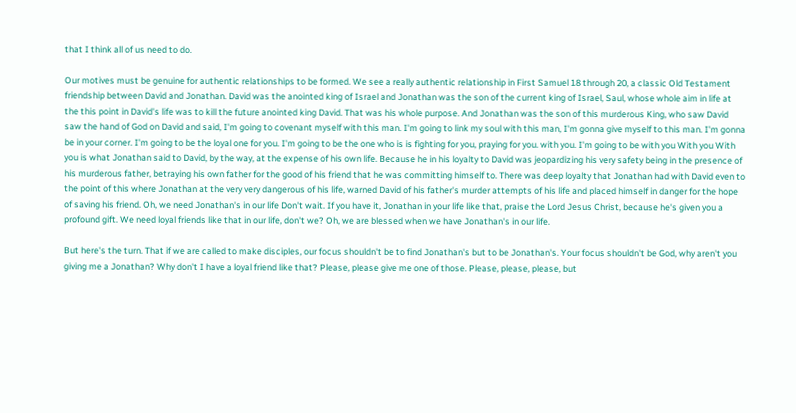that I think all of us need to do.

Our motives must be genuine for authentic relationships to be formed. We see a really authentic relationship in First Samuel 18 through 20, a classic Old Testament friendship between David and Jonathan. David was the anointed king of Israel and Jonathan was the son of the current king of Israel, Saul, whose whole aim in life at the this point in David's life was to kill the future anointed king David. That was his whole purpose. And Jonathan was the son of this murderous King, who saw David saw the hand of God on David and said, I'm going to covenant myself with this man. I'm going to link my soul with this man, I'm gonna give myself to this man. I'm gonna be in your corner. I'm going to be the loyal one for you. I'm going to be the one who is is fighting for you, praying for you. with you. I'm going to be with you With you With you is what Jonathan said to David, by the way, at the expense of his own life. Because he in his loyalty to David was jeopardizing his very safety being in the presence of his murderous father, betraying his own father for the good of his friend that he was committing himself to. There was deep loyalty that Jonathan had with David even to the point of this where Jonathan at the very very dangerous of his life, warned David of his father's murder attempts of his life and placed himself in danger for the hope of saving his friend. Oh, we need Jonathan's in our life Don't wait. If you have it, Jonathan in your life like that, praise the Lord Jesus Christ, because he's given you a profound gift. We need loyal friends like that in our life, don't we? Oh, we are blessed when we have Jonathan's in our life.

But here's the turn. That if we are called to make disciples, our focus shouldn't be to find Jonathan's but to be Jonathan's. Your focus shouldn't be God, why aren't you giving me a Jonathan? Why don't I have a loyal friend like that? Please, please give me one of those. Please, please, please, but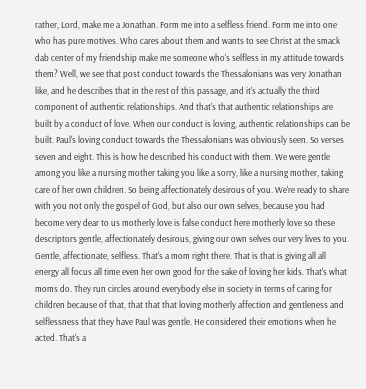rather, Lord, make me a Jonathan. Form me into a selfless friend. Form me into one who has pure motives. Who cares about them and wants to see Christ at the smack dab center of my friendship make me someone who's selfless in my attitude towards them? Well, we see that post conduct towards the Thessalonians was very Jonathan like, and he describes that in the rest of this passage, and it's actually the third component of authentic relationships. And that's that authentic relationships are built by a conduct of love. When our conduct is loving, authentic relationships can be built. Paul's loving conduct towards the Thessalonians was obviously seen. So verses seven and eight. This is how he described his conduct with them. We were gentle among you like a nursing mother taking you like a sorry, like a nursing mother, taking care of her own children. So being affectionately desirous of you. We're ready to share with you not only the gospel of God, but also our own selves, because you had become very dear to us motherly love is false conduct here motherly love so these descriptors gentle, affectionately desirous, giving our own selves our very lives to you. Gentle, affectionate, selfless. That's a mom right there. That is that is giving all all energy all focus all time even her own good for the sake of loving her kids. That's what moms do. They run circles around everybody else in society in terms of caring for children because of that, that that that loving motherly affection and gentleness and selflessness that they have Paul was gentle. He considered their emotions when he acted. That's a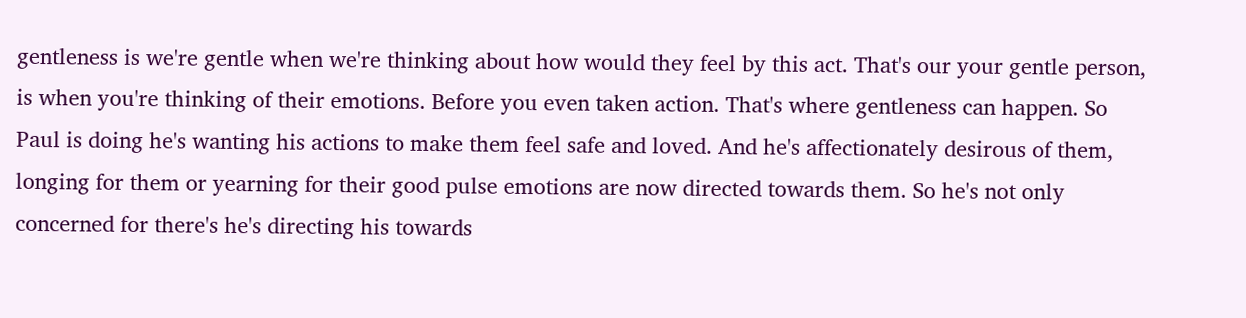gentleness is we're gentle when we're thinking about how would they feel by this act. That's our your gentle person, is when you're thinking of their emotions. Before you even taken action. That's where gentleness can happen. So Paul is doing he's wanting his actions to make them feel safe and loved. And he's affectionately desirous of them, longing for them or yearning for their good pulse emotions are now directed towards them. So he's not only concerned for there's he's directing his towards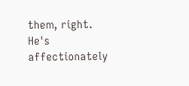them, right. He's affectionately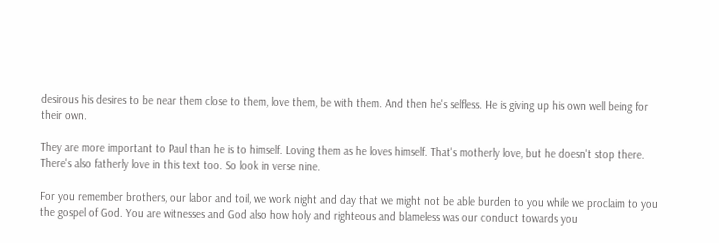desirous his desires to be near them close to them, love them, be with them. And then he's selfless. He is giving up his own well being for their own.

They are more important to Paul than he is to himself. Loving them as he loves himself. That's motherly love, but he doesn't stop there. There's also fatherly love in this text too. So look in verse nine.

For you remember brothers, our labor and toil, we work night and day that we might not be able burden to you while we proclaim to you the gospel of God. You are witnesses and God also how holy and righteous and blameless was our conduct towards you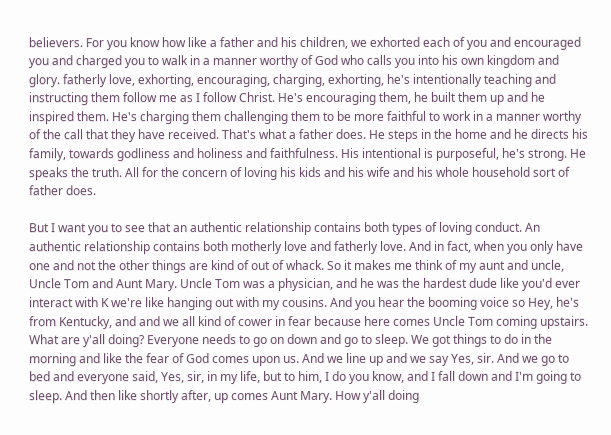believers. For you know how like a father and his children, we exhorted each of you and encouraged you and charged you to walk in a manner worthy of God who calls you into his own kingdom and glory. fatherly love, exhorting, encouraging, charging, exhorting, he's intentionally teaching and instructing them follow me as I follow Christ. He's encouraging them, he built them up and he inspired them. He's charging them challenging them to be more faithful to work in a manner worthy of the call that they have received. That's what a father does. He steps in the home and he directs his family, towards godliness and holiness and faithfulness. His intentional is purposeful, he's strong. He speaks the truth. All for the concern of loving his kids and his wife and his whole household sort of father does.

But I want you to see that an authentic relationship contains both types of loving conduct. An authentic relationship contains both motherly love and fatherly love. And in fact, when you only have one and not the other things are kind of out of whack. So it makes me think of my aunt and uncle, Uncle Tom and Aunt Mary. Uncle Tom was a physician, and he was the hardest dude like you'd ever interact with K we're like hanging out with my cousins. And you hear the booming voice so Hey, he's from Kentucky, and and we all kind of cower in fear because here comes Uncle Tom coming upstairs. What are y'all doing? Everyone needs to go on down and go to sleep. We got things to do in the morning and like the fear of God comes upon us. And we line up and we say Yes, sir. And we go to bed and everyone said, Yes, sir, in my life, but to him, I do you know, and I fall down and I'm going to sleep. And then like shortly after, up comes Aunt Mary. How y'all doing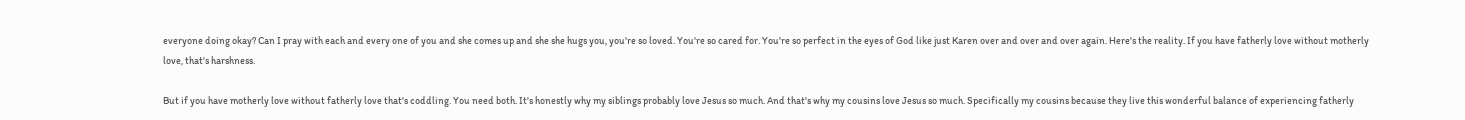everyone doing okay? Can I pray with each and every one of you and she comes up and she she hugs you, you're so loved. You're so cared for. You're so perfect in the eyes of God like just Karen over and over and over again. Here's the reality. If you have fatherly love without motherly love, that's harshness.

But if you have motherly love without fatherly love that's coddling. You need both. It's honestly why my siblings probably love Jesus so much. And that's why my cousins love Jesus so much. Specifically my cousins because they live this wonderful balance of experiencing fatherly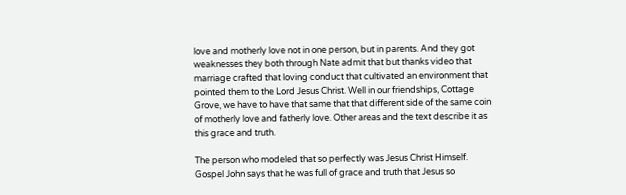love and motherly love not in one person, but in parents. And they got weaknesses they both through Nate admit that but thanks video that marriage crafted that loving conduct that cultivated an environment that pointed them to the Lord Jesus Christ. Well in our friendships, Cottage Grove, we have to have that same that that different side of the same coin of motherly love and fatherly love. Other areas and the text describe it as this grace and truth.

The person who modeled that so perfectly was Jesus Christ Himself. Gospel John says that he was full of grace and truth that Jesus so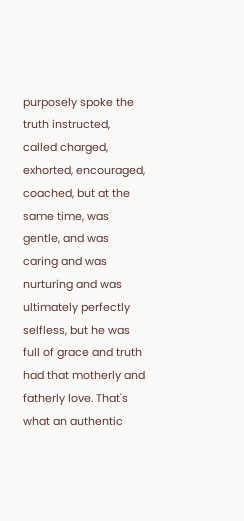purposely spoke the truth instructed, called charged, exhorted, encouraged, coached, but at the same time, was gentle, and was caring and was nurturing and was ultimately perfectly selfless, but he was full of grace and truth had that motherly and fatherly love. That's what an authentic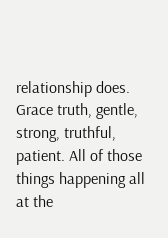relationship does. Grace truth, gentle, strong, truthful, patient. All of those things happening all at the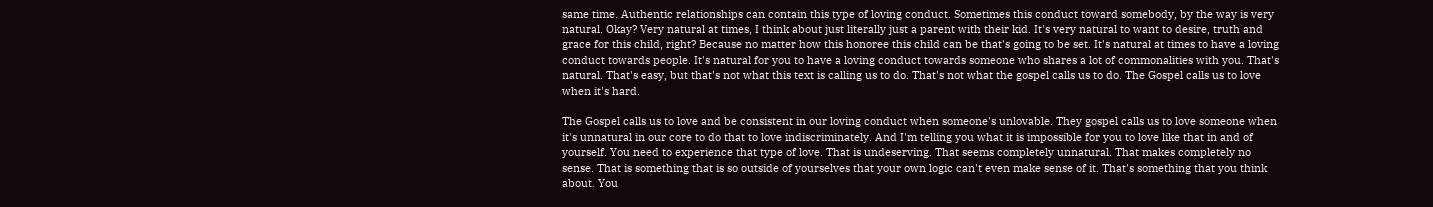same time. Authentic relationships can contain this type of loving conduct. Sometimes this conduct toward somebody, by the way is very natural. Okay? Very natural at times, I think about just literally just a parent with their kid. It's very natural to want to desire, truth and grace for this child, right? Because no matter how this honoree this child can be that's going to be set. It's natural at times to have a loving conduct towards people. It's natural for you to have a loving conduct towards someone who shares a lot of commonalities with you. That's natural. That's easy, but that's not what this text is calling us to do. That's not what the gospel calls us to do. The Gospel calls us to love when it's hard.

The Gospel calls us to love and be consistent in our loving conduct when someone's unlovable. They gospel calls us to love someone when it's unnatural in our core to do that to love indiscriminately. And I'm telling you what it is impossible for you to love like that in and of yourself. You need to experience that type of love. That is undeserving. That seems completely unnatural. That makes completely no sense. That is something that is so outside of yourselves that your own logic can't even make sense of it. That's something that you think about. You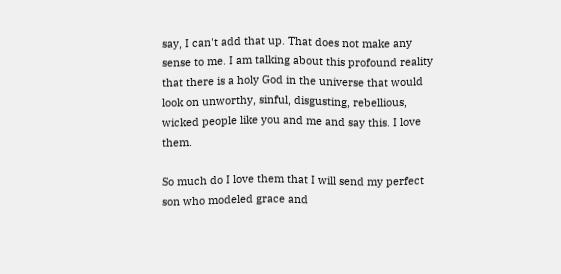say, I can't add that up. That does not make any sense to me. I am talking about this profound reality that there is a holy God in the universe that would look on unworthy, sinful, disgusting, rebellious, wicked people like you and me and say this. I love them.

So much do I love them that I will send my perfect son who modeled grace and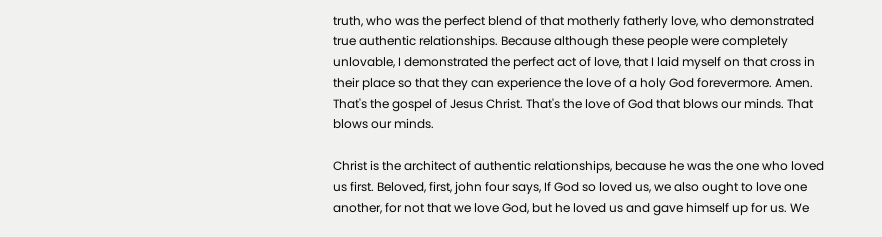truth, who was the perfect blend of that motherly fatherly love, who demonstrated true authentic relationships. Because although these people were completely unlovable, I demonstrated the perfect act of love, that I laid myself on that cross in their place so that they can experience the love of a holy God forevermore. Amen. That's the gospel of Jesus Christ. That's the love of God that blows our minds. That blows our minds.

Christ is the architect of authentic relationships, because he was the one who loved us first. Beloved, first, john four says, If God so loved us, we also ought to love one another, for not that we love God, but he loved us and gave himself up for us. We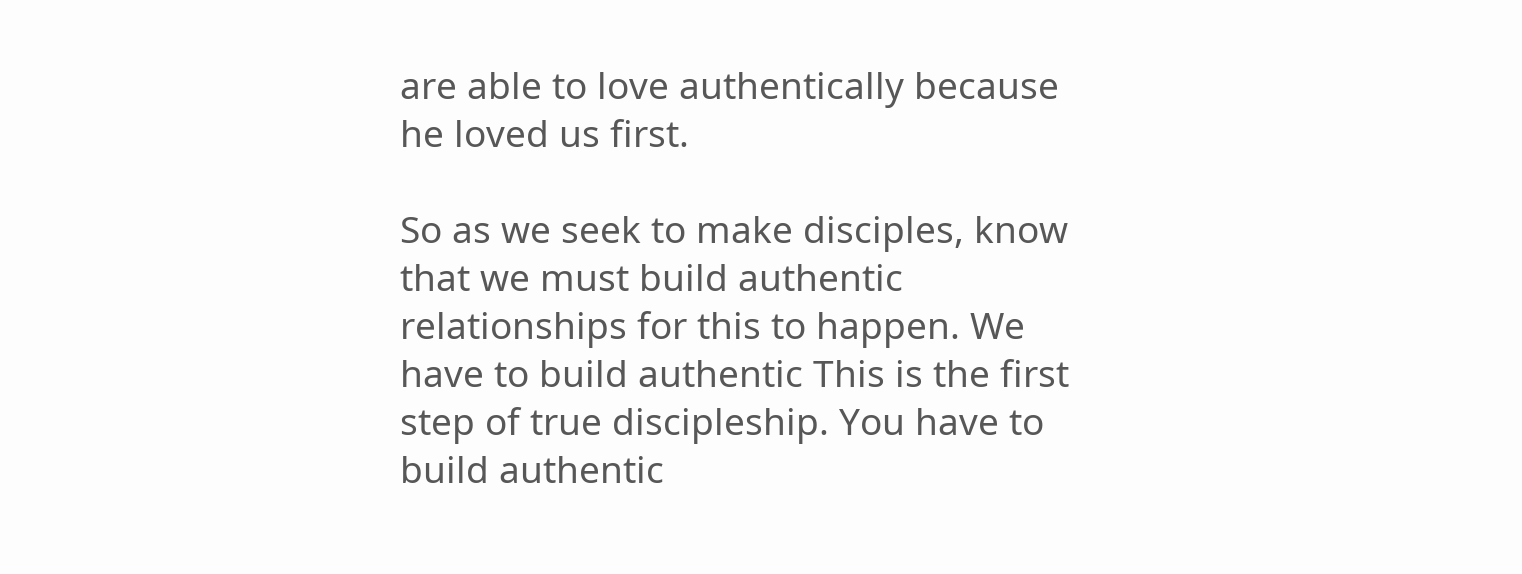are able to love authentically because he loved us first.

So as we seek to make disciples, know that we must build authentic relationships for this to happen. We have to build authentic This is the first step of true discipleship. You have to build authentic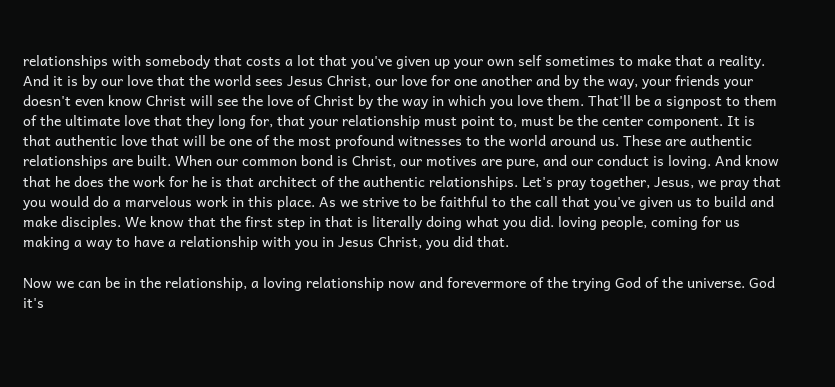relationships with somebody that costs a lot that you've given up your own self sometimes to make that a reality. And it is by our love that the world sees Jesus Christ, our love for one another and by the way, your friends your doesn't even know Christ will see the love of Christ by the way in which you love them. That'll be a signpost to them of the ultimate love that they long for, that your relationship must point to, must be the center component. It is that authentic love that will be one of the most profound witnesses to the world around us. These are authentic relationships are built. When our common bond is Christ, our motives are pure, and our conduct is loving. And know that he does the work for he is that architect of the authentic relationships. Let's pray together, Jesus, we pray that you would do a marvelous work in this place. As we strive to be faithful to the call that you've given us to build and make disciples. We know that the first step in that is literally doing what you did. loving people, coming for us making a way to have a relationship with you in Jesus Christ, you did that.

Now we can be in the relationship, a loving relationship now and forevermore of the trying God of the universe. God it's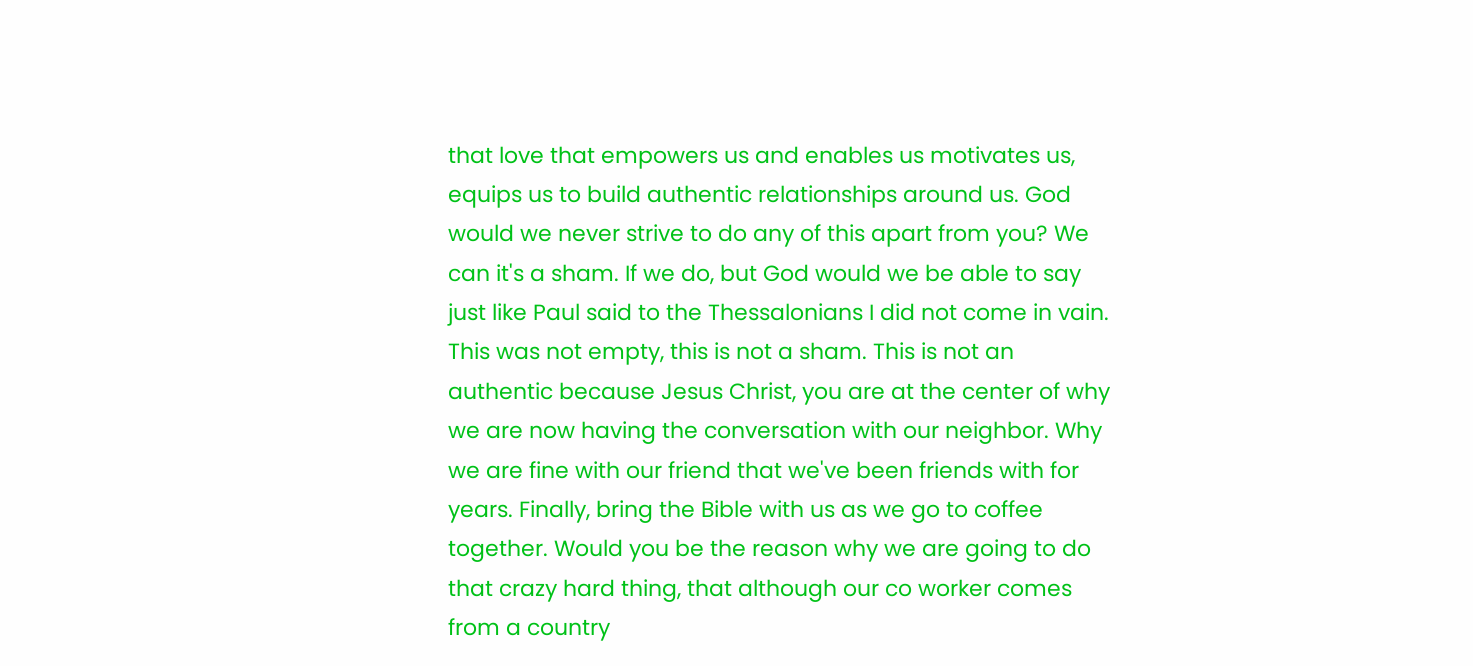that love that empowers us and enables us motivates us, equips us to build authentic relationships around us. God would we never strive to do any of this apart from you? We can it's a sham. If we do, but God would we be able to say just like Paul said to the Thessalonians I did not come in vain. This was not empty, this is not a sham. This is not an authentic because Jesus Christ, you are at the center of why we are now having the conversation with our neighbor. Why we are fine with our friend that we've been friends with for years. Finally, bring the Bible with us as we go to coffee together. Would you be the reason why we are going to do that crazy hard thing, that although our co worker comes from a country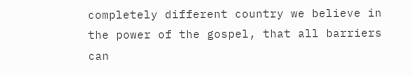completely different country we believe in the power of the gospel, that all barriers can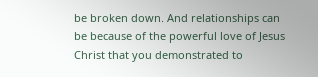be broken down. And relationships can be because of the powerful love of Jesus Christ that you demonstrated to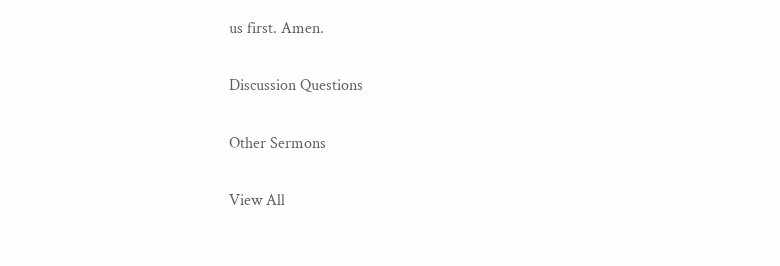us first. Amen.

Discussion Questions

Other Sermons

View All